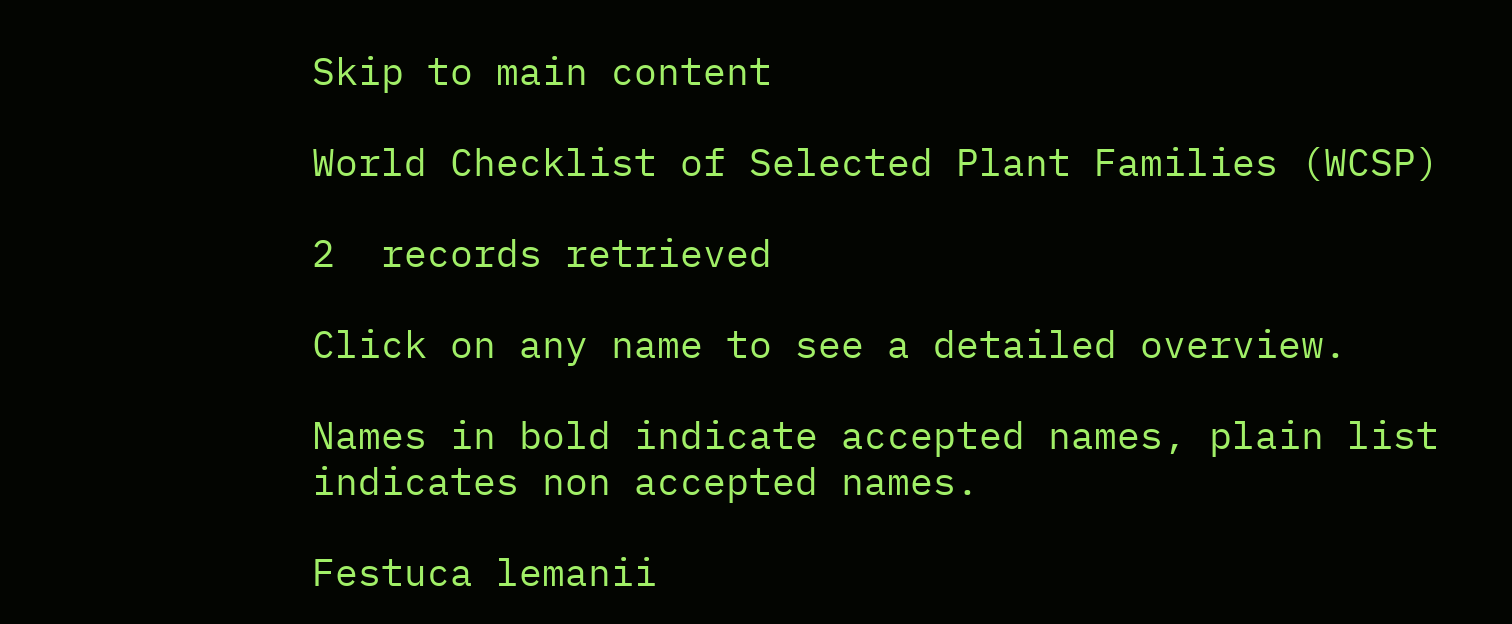Skip to main content

World Checklist of Selected Plant Families (WCSP)

2  records retrieved

Click on any name to see a detailed overview.

Names in bold indicate accepted names, plain list indicates non accepted names.

Festuca lemanii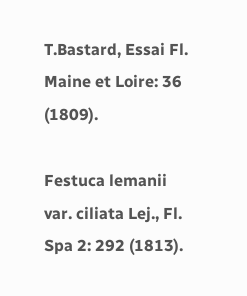T.Bastard, Essai Fl. Maine et Loire: 36 (1809).

Festuca lemanii var. ciliata Lej., Fl. Spa 2: 292 (1813).